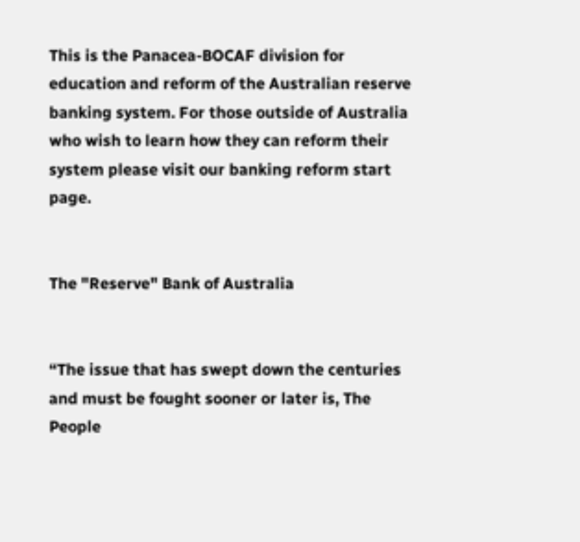This is the Panacea-BOCAF division for education and reform of the Australian reserve banking system. For those outside of Australia who wish to learn how they can reform their system please visit our banking reform start page.


The "Reserve" Bank of Australia


“The issue that has swept down the centuries and must be fought sooner or later is, The People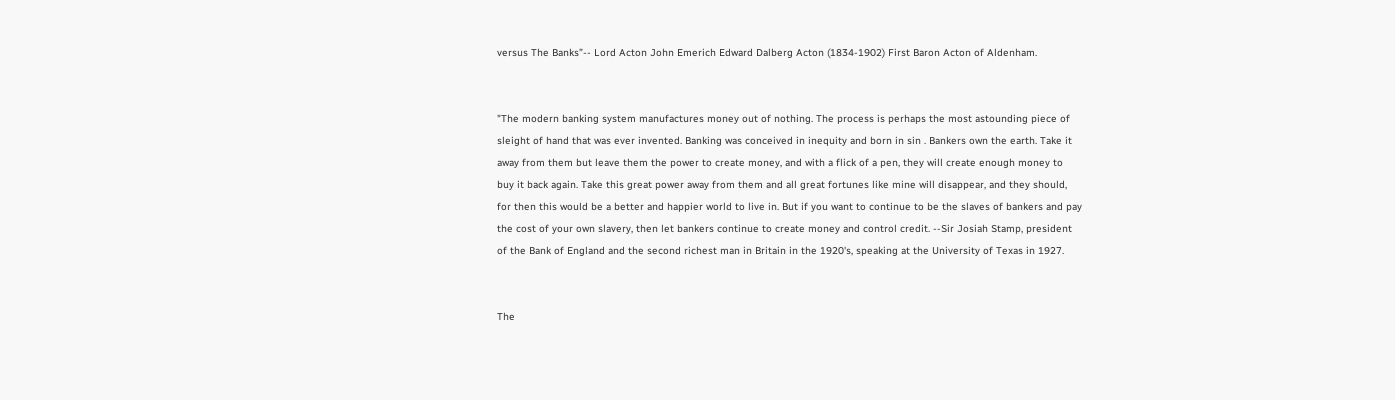versus The Banks”-- Lord Acton John Emerich Edward Dalberg Acton (1834-1902) First Baron Acton of Aldenham.


"The modern banking system manufactures money out of nothing. The process is perhaps the most astounding piece of sleight of hand that was ever invented. Banking was conceived in inequity and born in sin . Bankers own the earth. Take it away from them but leave them the power to create money, and with a flick of a pen, they will create enough money to buy it back again. Take this great power away from them and all great fortunes like mine will disappear, and they should, for then this would be a better and happier world to live in. But if you want to continue to be the slaves of bankers and pay the cost of your own slavery, then let bankers continue to create money and control credit. --Sir Josiah Stamp, president of the Bank of England and the second richest man in Britain in the 1920's, speaking at the University of Texas in 1927.


The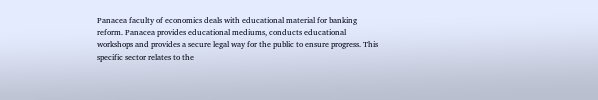Panacea faculty of economics deals with educational material for banking reform. Panacea provides educational mediums, conducts educational workshops and provides a secure legal way for the public to ensure progress. This specific sector relates to the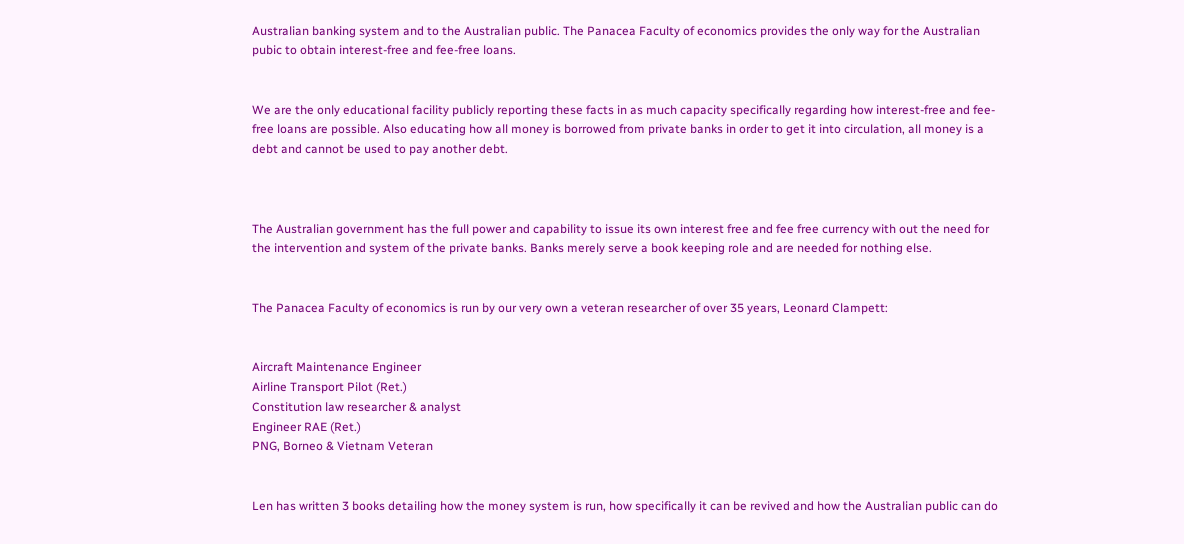Australian banking system and to the Australian public. The Panacea Faculty of economics provides the only way for the Australian pubic to obtain interest-free and fee-free loans.


We are the only educational facility publicly reporting these facts in as much capacity specifically regarding how interest-free and fee-free loans are possible. Also educating how all money is borrowed from private banks in order to get it into circulation, all money is a debt and cannot be used to pay another debt.



The Australian government has the full power and capability to issue its own interest free and fee free currency with out the need for the intervention and system of the private banks. Banks merely serve a book keeping role and are needed for nothing else.


The Panacea Faculty of economics is run by our very own a veteran researcher of over 35 years, Leonard Clampett:


Aircraft Maintenance Engineer
Airline Transport Pilot (Ret.)
Constitution law researcher & analyst
Engineer RAE (Ret.)
PNG, Borneo & Vietnam Veteran


Len has written 3 books detailing how the money system is run, how specifically it can be revived and how the Australian public can do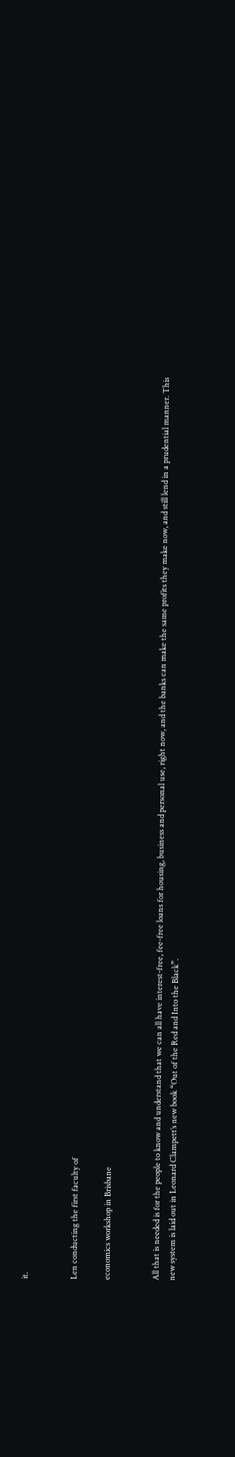it.


Len conducting the first faculty of

economics workshop in Brisbane


All that is needed is for the people to know and understand that we can all have interest-free, fee-free loans for housing, business and personal use, right now, and the banks can make the same profits they make now, and still lend in a prudential manner. This new system is laid out in Leonard Clampett’s new book “Out of the Red and Into the Black”.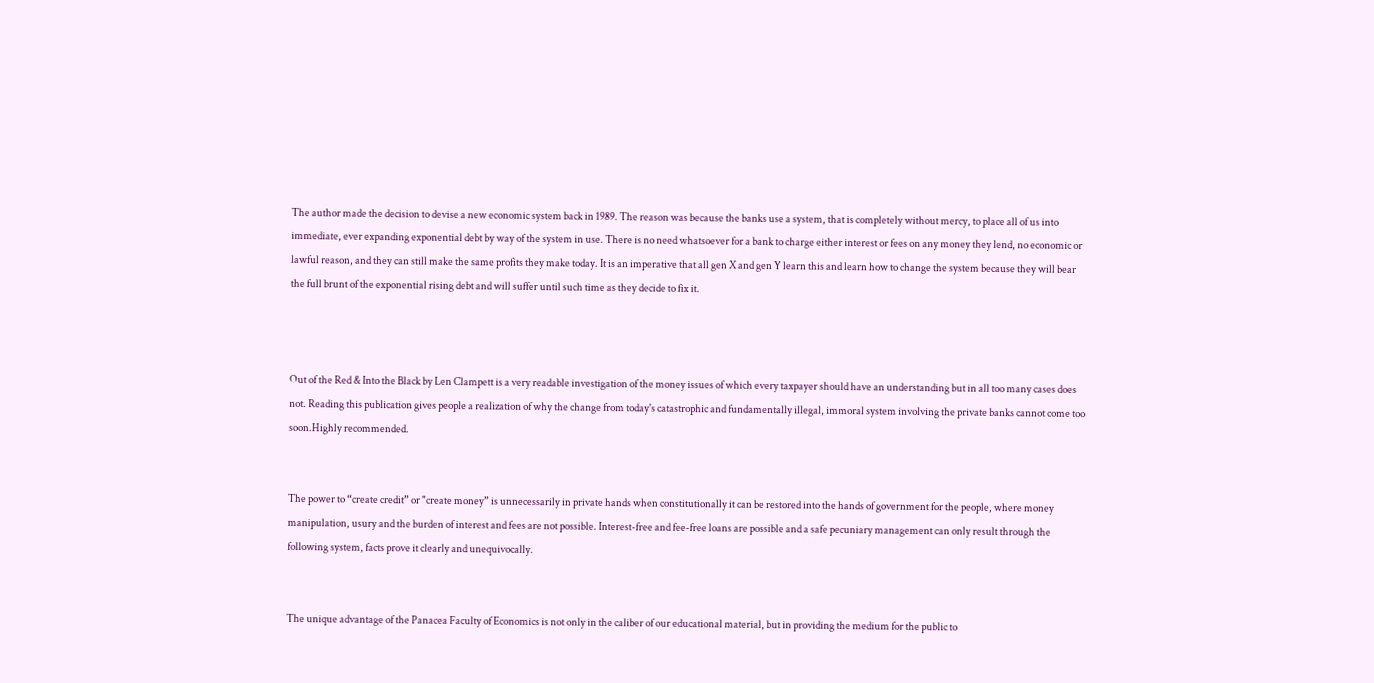The author made the decision to devise a new economic system back in 1989. The reason was because the banks use a system, that is completely without mercy, to place all of us into immediate, ever expanding exponential debt by way of the system in use. There is no need whatsoever for a bank to charge either interest or fees on any money they lend, no economic or lawful reason, and they can still make the same profits they make today. It is an imperative that all gen X and gen Y learn this and learn how to change the system because they will bear the full brunt of the exponential rising debt and will suffer until such time as they decide to fix it.



Out of the Red & Into the Black by Len Clampett is a very readable investigation of the money issues of which every taxpayer should have an understanding but in all too many cases does not. Reading this publication gives people a realization of why the change from today's catastrophic and fundamentally illegal, immoral system involving the private banks cannot come too soon.Highly recommended.


The power to “create credit” or "create money” is unnecessarily in private hands when constitutionally it can be restored into the hands of government for the people, where money manipulation, usury and the burden of interest and fees are not possible. Interest-free and fee-free loans are possible and a safe pecuniary management can only result through the following system, facts prove it clearly and unequivocally.


The unique advantage of the Panacea Faculty of Economics is not only in the caliber of our educational material, but in providing the medium for the public to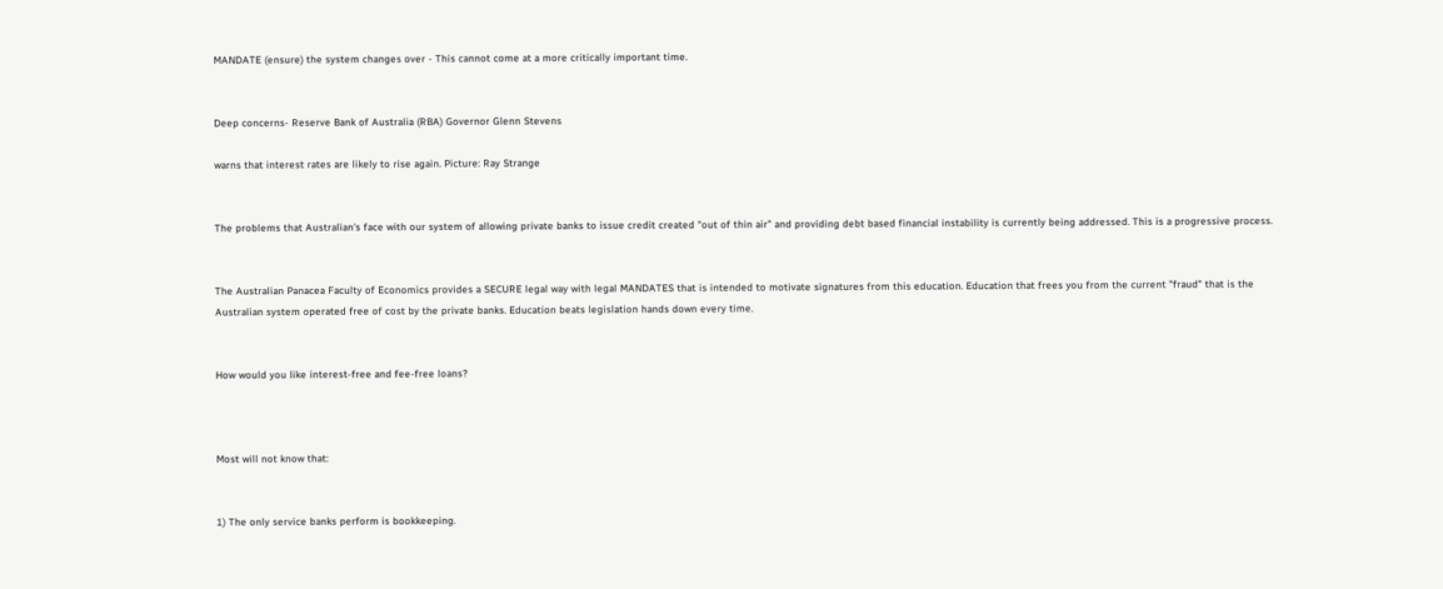MANDATE (ensure) the system changes over - This cannot come at a more critically important time.


Deep concerns- Reserve Bank of Australia (RBA) Governor Glenn Stevens

warns that interest rates are likely to rise again. Picture: Ray Strange


The problems that Australian's face with our system of allowing private banks to issue credit created "out of thin air” and providing debt based financial instability is currently being addressed. This is a progressive process.


The Australian Panacea Faculty of Economics provides a SECURE legal way with legal MANDATES that is intended to motivate signatures from this education. Education that frees you from the current "fraud" that is the Australian system operated free of cost by the private banks. Education beats legislation hands down every time.


How would you like interest-free and fee-free loans?



Most will not know that:


1) The only service banks perform is bookkeeping.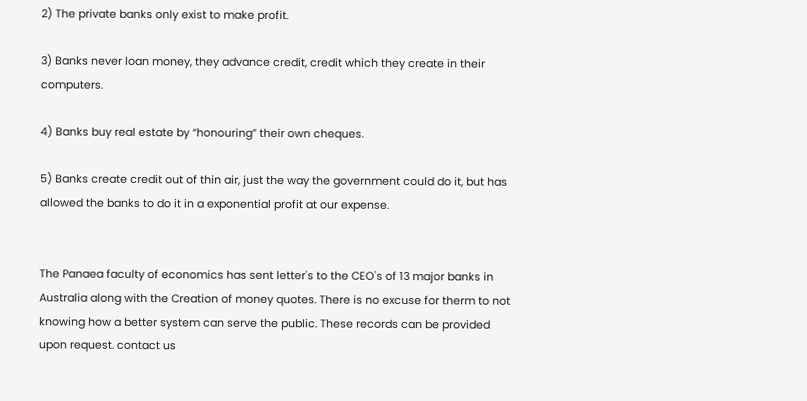2) The private banks only exist to make profit.

3) Banks never loan money, they advance credit, credit which they create in their computers.

4) Banks buy real estate by “honouring” their own cheques.

5) Banks create credit out of thin air, just the way the government could do it, but has allowed the banks to do it in a exponential profit at our expense.


The Panaea faculty of economics has sent letter's to the CEO's of 13 major banks in Australia along with the Creation of money quotes. There is no excuse for therm to not knowing how a better system can serve the public. These records can be provided upon request. contact us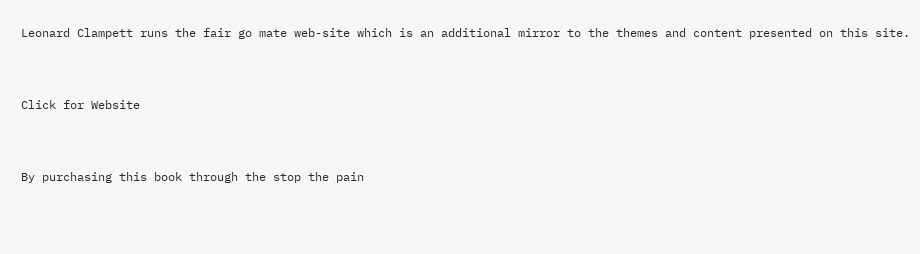Leonard Clampett runs the fair go mate web-site which is an additional mirror to the themes and content presented on this site.


Click for Website


By purchasing this book through the stop the pain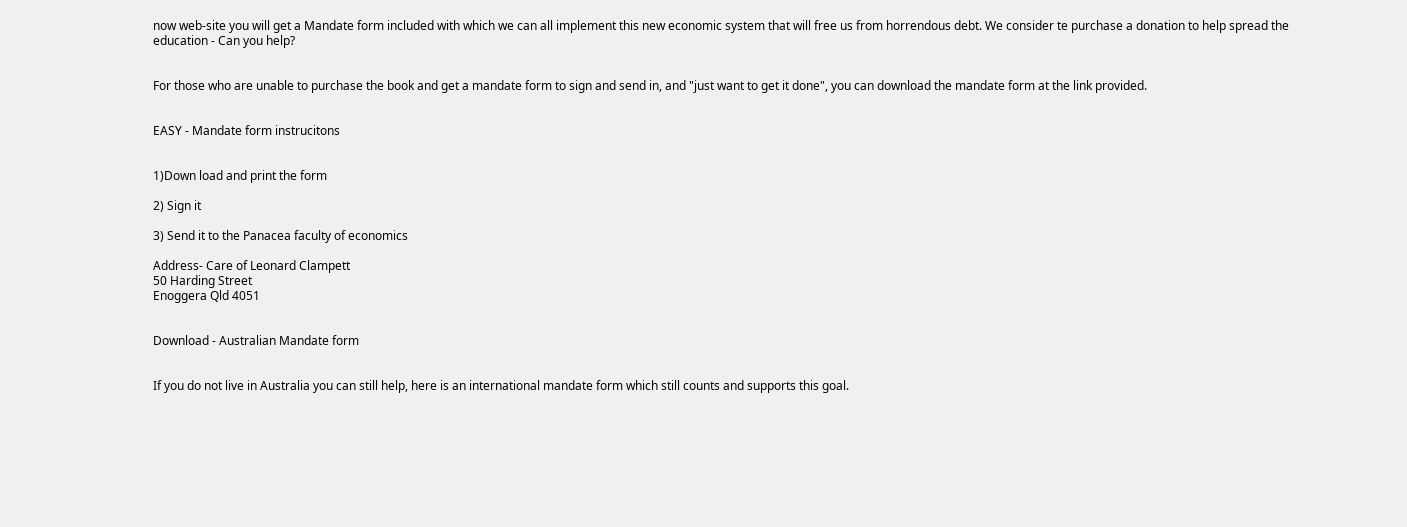now web-site you will get a Mandate form included with which we can all implement this new economic system that will free us from horrendous debt. We consider te purchase a donation to help spread the education - Can you help?


For those who are unable to purchase the book and get a mandate form to sign and send in, and "just want to get it done", you can download the mandate form at the link provided.


EASY - Mandate form instrucitons


1)Down load and print the form

2) Sign it

3) Send it to the Panacea faculty of economics

Address- Care of Leonard Clampett
50 Harding Street
Enoggera Qld 4051


Download - Australian Mandate form


If you do not live in Australia you can still help, here is an international mandate form which still counts and supports this goal.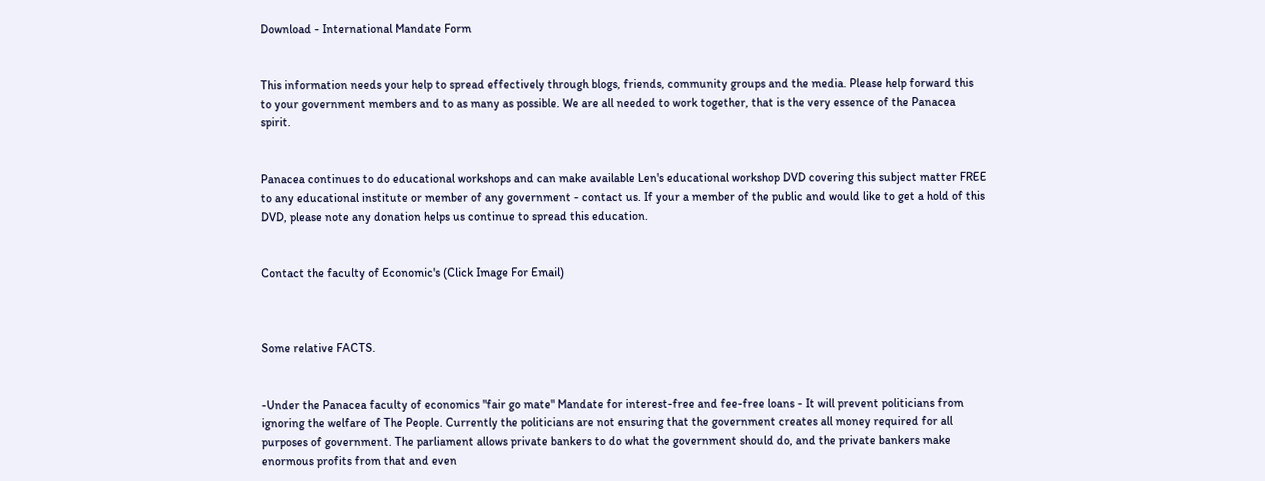Download - International Mandate Form


This information needs your help to spread effectively through blogs, friends, community groups and the media. Please help forward this to your government members and to as many as possible. We are all needed to work together, that is the very essence of the Panacea spirit.


Panacea continues to do educational workshops and can make available Len's educational workshop DVD covering this subject matter FREE to any educational institute or member of any government - contact us. If your a member of the public and would like to get a hold of this DVD, please note any donation helps us continue to spread this education.


Contact the faculty of Economic's (Click Image For Email)



Some relative FACTS.


-Under the Panacea faculty of economics "fair go mate" Mandate for interest-free and fee-free loans - It will prevent politicians from ignoring the welfare of The People. Currently the politicians are not ensuring that the government creates all money required for all purposes of government. The parliament allows private bankers to do what the government should do, and the private bankers make enormous profits from that and even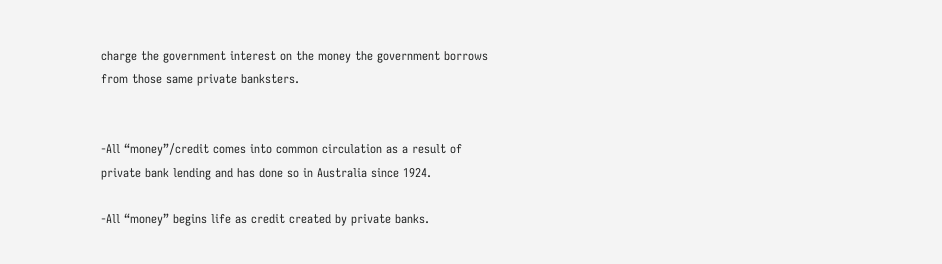charge the government interest on the money the government borrows from those same private banksters.


-All “money”/credit comes into common circulation as a result of private bank lending and has done so in Australia since 1924.

-All “money” begins life as credit created by private banks.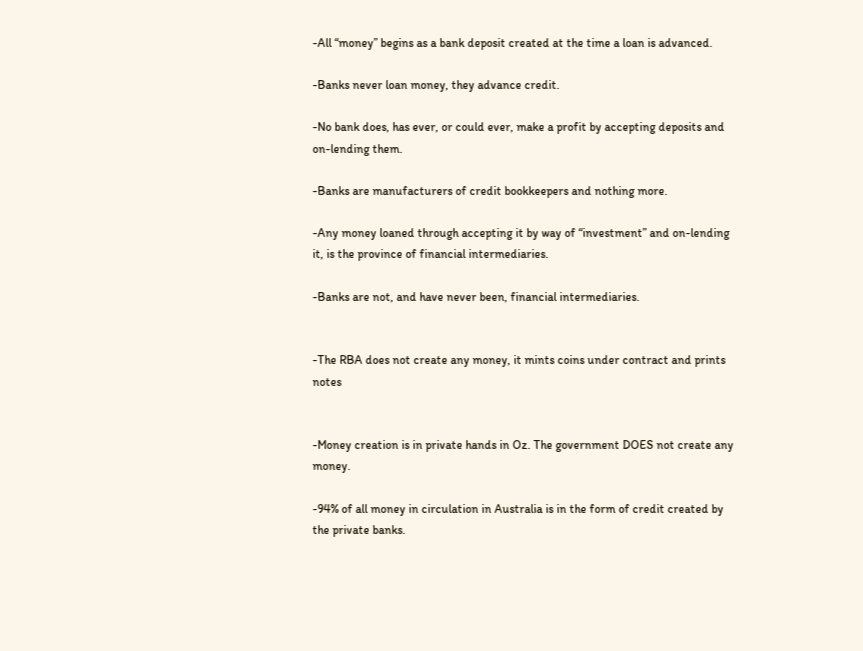-All “money” begins as a bank deposit created at the time a loan is advanced.

-Banks never loan money, they advance credit.

-No bank does, has ever, or could ever, make a profit by accepting deposits and on-lending them.

-Banks are manufacturers of credit bookkeepers and nothing more.

-Any money loaned through accepting it by way of “investment” and on-lending it, is the province of financial intermediaries.

-Banks are not, and have never been, financial intermediaries.


-The RBA does not create any money, it mints coins under contract and prints notes


-Money creation is in private hands in Oz. The government DOES not create any money.

-94% of all money in circulation in Australia is in the form of credit created by the private banks.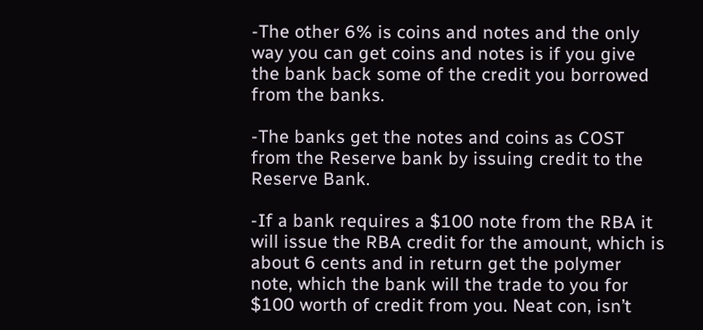-The other 6% is coins and notes and the only way you can get coins and notes is if you give the bank back some of the credit you borrowed from the banks.

-The banks get the notes and coins as COST from the Reserve bank by issuing credit to the Reserve Bank.

-If a bank requires a $100 note from the RBA it will issue the RBA credit for the amount, which is about 6 cents and in return get the polymer note, which the bank will the trade to you for $100 worth of credit from you. Neat con, isn’t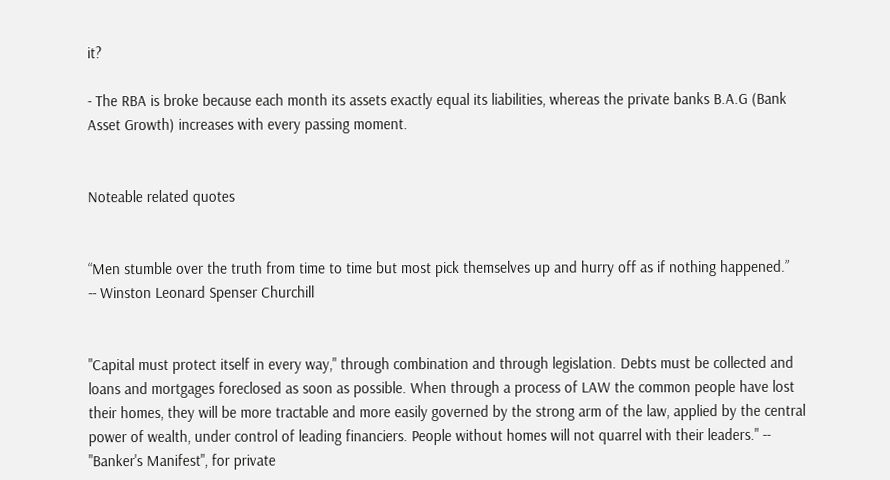it?

- The RBA is broke because each month its assets exactly equal its liabilities, whereas the private banks B.A.G (Bank Asset Growth) increases with every passing moment.


Noteable related quotes


“Men stumble over the truth from time to time but most pick themselves up and hurry off as if nothing happened.”
-- Winston Leonard Spenser Churchill


"Capital must protect itself in every way," through combination and through legislation. Debts must be collected and loans and mortgages foreclosed as soon as possible. When through a process of LAW the common people have lost their homes, they will be more tractable and more easily governed by the strong arm of the law, applied by the central power of wealth, under control of leading financiers. People without homes will not quarrel with their leaders." -- "Banker's Manifest", for private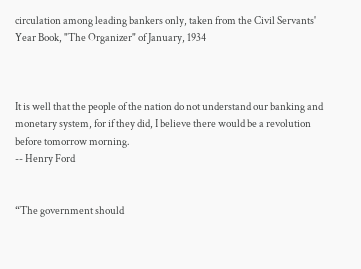circulation among leading bankers only, taken from the Civil Servants' Year Book, "The Organizer" of January, 1934



It is well that the people of the nation do not understand our banking and monetary system, for if they did, I believe there would be a revolution before tomorrow morning.
-- Henry Ford


“The government should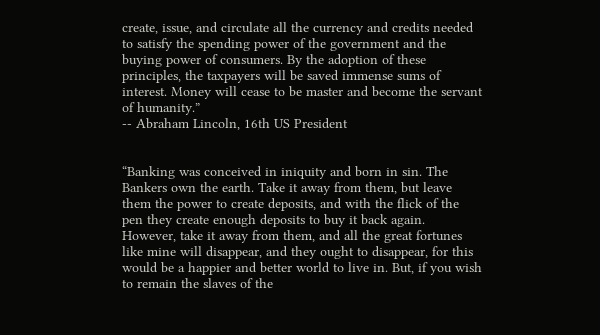create, issue, and circulate all the currency and credits needed to satisfy the spending power of the government and the buying power of consumers. By the adoption of these principles, the taxpayers will be saved immense sums of interest. Money will cease to be master and become the servant of humanity.”
-- Abraham Lincoln, 16th US President


“Banking was conceived in iniquity and born in sin. The Bankers own the earth. Take it away from them, but leave them the power to create deposits, and with the flick of the pen they create enough deposits to buy it back again. However, take it away from them, and all the great fortunes like mine will disappear, and they ought to disappear, for this would be a happier and better world to live in. But, if you wish to remain the slaves of the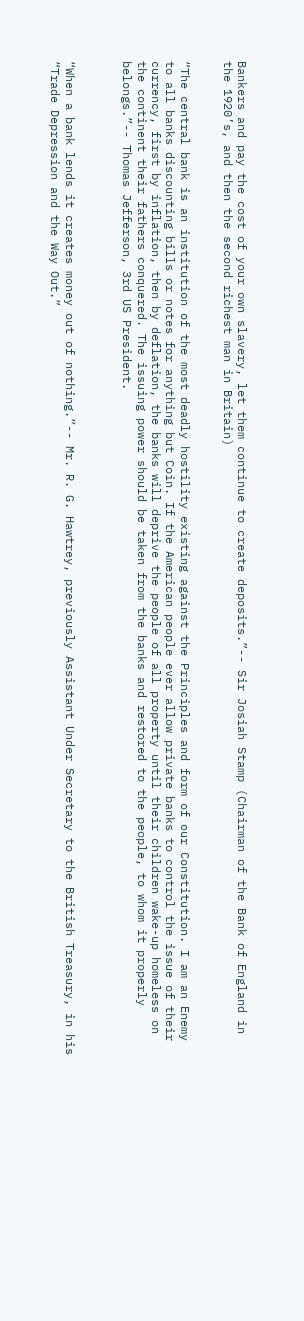Bankers and pay the cost of your own slavery, let them continue to create deposits.”-- Sir Josiah Stamp (Chairman of the Bank of England in the 1920’s, and then the second richest man in Britain)


“The central bank is an institution of the most deadly hostility existing against the Principles and form of our Constitution. I am an Enemy to all banks discounting bills or notes for anything but Coin. If the American people ever allow private banks to control the issue of their currency, first by inflation, then by deflation, the banks will deprive the people of all property until their children wake-up homeless on the continent their fathers conquered. The issuing power should be taken from the banks and restored to the people, to whom it properly belongs.”-- Thomas Jefferson, 3rd US President.



“When a bank lends it creates money out of nothing.”-- Mr. R. G. Hawtrey, previously Assistant Under Secretary to the British Treasury, in his “Trade Depression and the Way Out.”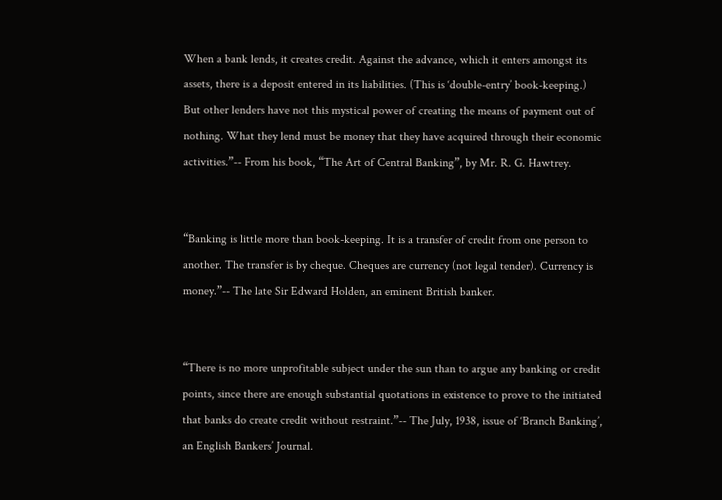When a bank lends, it creates credit. Against the advance, which it enters amongst its assets, there is a deposit entered in its liabilities. (This is ‘double-entry’ book-keeping.) But other lenders have not this mystical power of creating the means of payment out of nothing. What they lend must be money that they have acquired through their economic activities.”-- From his book, “The Art of Central Banking”, by Mr. R. G. Hawtrey.


“Banking is little more than book-keeping. It is a transfer of credit from one person to another. The transfer is by cheque. Cheques are currency (not legal tender). Currency is money.”-- The late Sir Edward Holden, an eminent British banker.


“There is no more unprofitable subject under the sun than to argue any banking or credit points, since there are enough substantial quotations in existence to prove to the initiated that banks do create credit without restraint.”-- The July, 1938, issue of ‘Branch Banking’, an English Bankers’ Journal.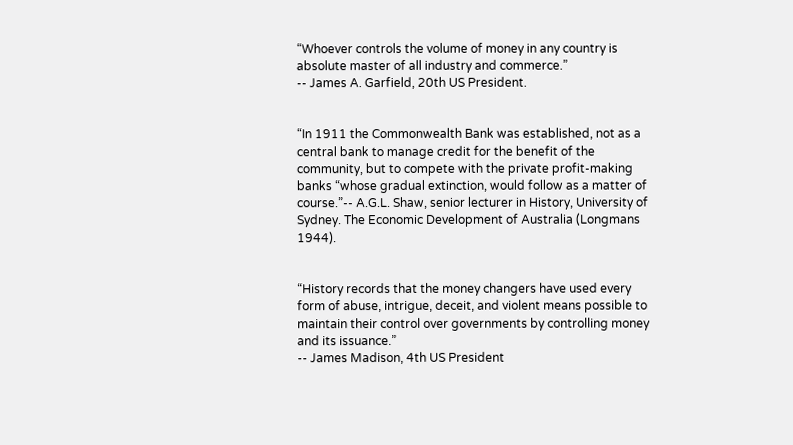“Whoever controls the volume of money in any country is absolute master of all industry and commerce.”
-- James A. Garfield, 20th US President.


“In 1911 the Commonwealth Bank was established, not as a central bank to manage credit for the benefit of the community, but to compete with the private profit-making banks “whose gradual extinction, would follow as a matter of course.”-- A.G.L. Shaw, senior lecturer in History, University of Sydney. The Economic Development of Australia (Longmans 1944).


“History records that the money changers have used every form of abuse, intrigue, deceit, and violent means possible to maintain their control over governments by controlling money and its issuance.”
-- James Madison, 4th US President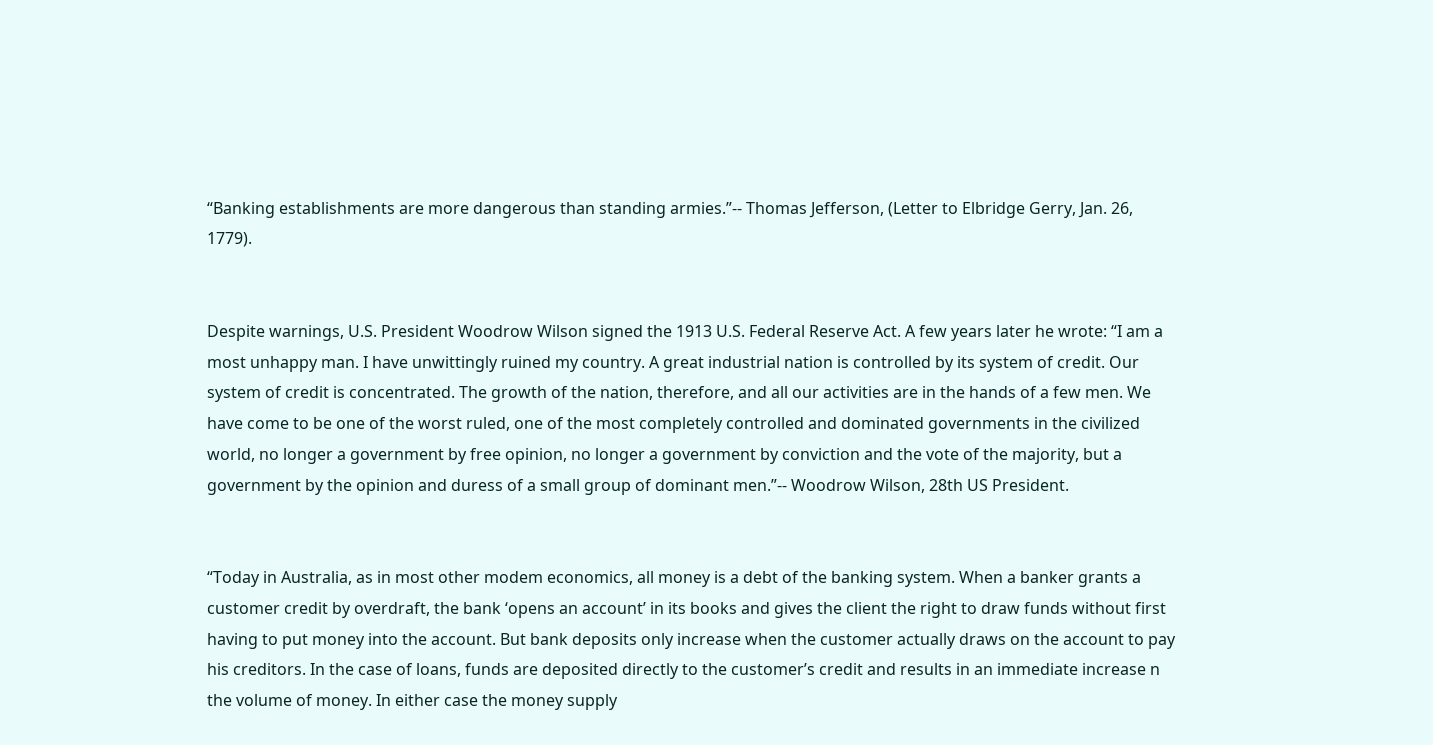“Banking establishments are more dangerous than standing armies.”-- Thomas Jefferson, (Letter to Elbridge Gerry, Jan. 26, 1779).


Despite warnings, U.S. President Woodrow Wilson signed the 1913 U.S. Federal Reserve Act. A few years later he wrote: “I am a most unhappy man. I have unwittingly ruined my country. A great industrial nation is controlled by its system of credit. Our system of credit is concentrated. The growth of the nation, therefore, and all our activities are in the hands of a few men. We have come to be one of the worst ruled, one of the most completely controlled and dominated governments in the civilized world, no longer a government by free opinion, no longer a government by conviction and the vote of the majority, but a government by the opinion and duress of a small group of dominant men.”-- Woodrow Wilson, 28th US President.


“Today in Australia, as in most other modem economics, all money is a debt of the banking system. When a banker grants a customer credit by overdraft, the bank ‘opens an account’ in its books and gives the client the right to draw funds without first having to put money into the account. But bank deposits only increase when the customer actually draws on the account to pay his creditors. In the case of loans, funds are deposited directly to the customer’s credit and results in an immediate increase n the volume of money. In either case the money supply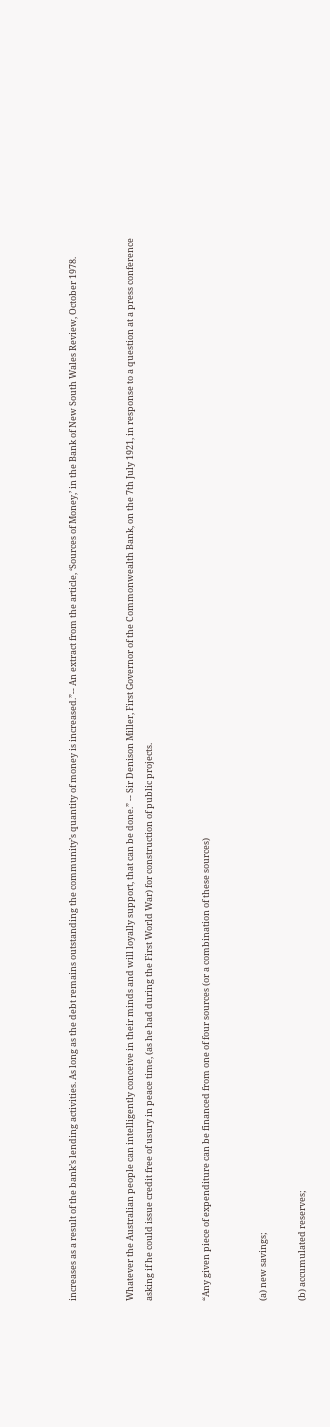increases as a result of the bank’s lending activities. As long as the debt remains outstanding the community’s quantity of money is increased.”-- An extract from the article, ‘Sources of Money,’ in the Bank of New South Wales Review, October 1978.


Whatever the Australian people can intelligently conceive in their minds and will loyally support, that can be done.” -- Sir Denison Miller, First Governor of the Commonwealth Bank, on the 7th July 1921, in response to a question at a press conference asking if he could issue credit free of usury in peace time, (as he had during the First World War) for construction of public projects.


“Any given piece of expenditure can be financed from one of four sources (or a combination of these sources)


(a) new savings;

(b) accumulated reserves;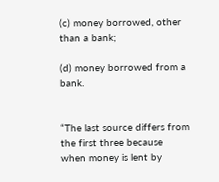(c) money borrowed, other than a bank;

(d) money borrowed from a bank.


“The last source differs from the first three because when money is lent by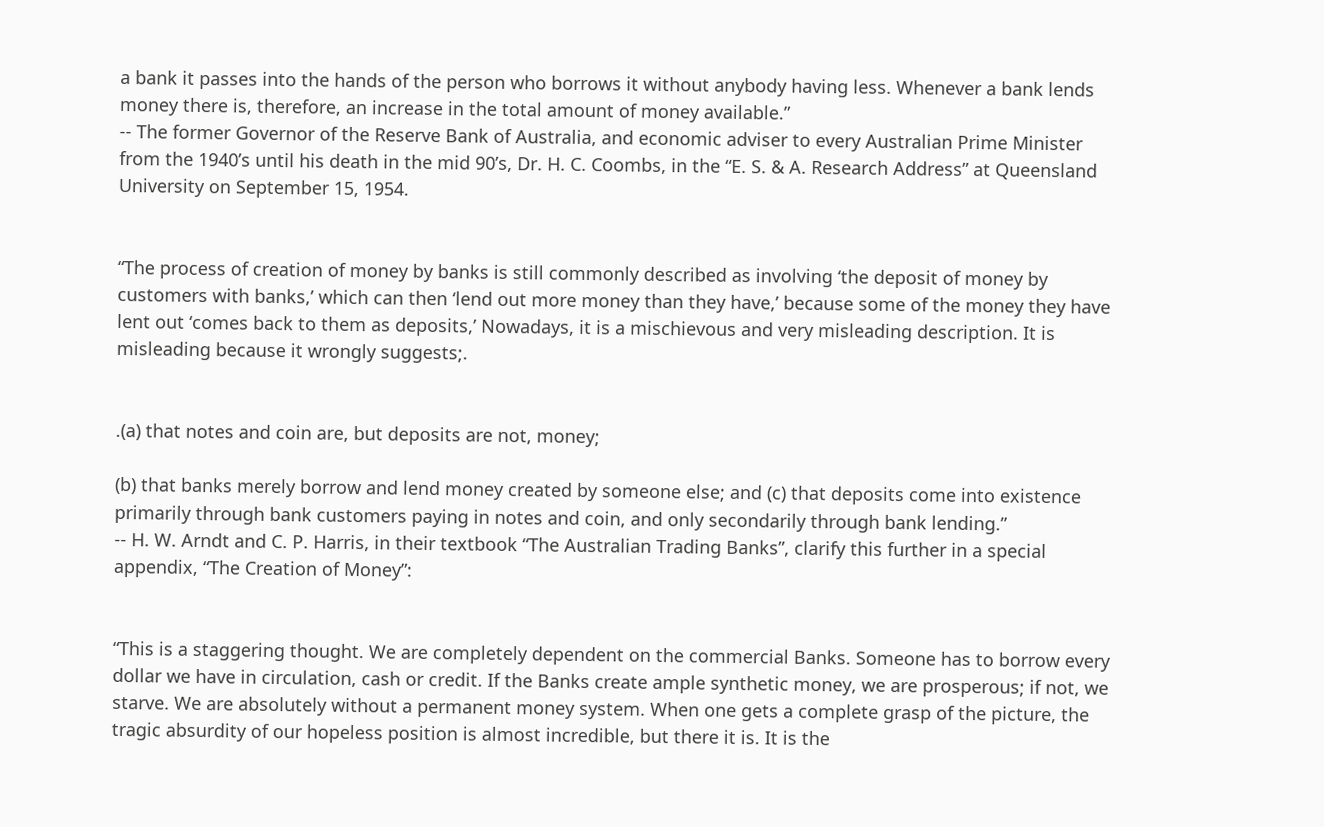a bank it passes into the hands of the person who borrows it without anybody having less. Whenever a bank lends money there is, therefore, an increase in the total amount of money available.”
-- The former Governor of the Reserve Bank of Australia, and economic adviser to every Australian Prime Minister from the 1940’s until his death in the mid 90’s, Dr. H. C. Coombs, in the “E. S. & A. Research Address” at Queensland University on September 15, 1954.


“The process of creation of money by banks is still commonly described as involving ‘the deposit of money by customers with banks,’ which can then ‘lend out more money than they have,’ because some of the money they have lent out ‘comes back to them as deposits,’ Nowadays, it is a mischievous and very misleading description. It is misleading because it wrongly suggests;.


.(a) that notes and coin are, but deposits are not, money;

(b) that banks merely borrow and lend money created by someone else; and (c) that deposits come into existence primarily through bank customers paying in notes and coin, and only secondarily through bank lending.”
-- H. W. Arndt and C. P. Harris, in their textbook “The Australian Trading Banks”, clarify this further in a special appendix, “The Creation of Money”:


“This is a staggering thought. We are completely dependent on the commercial Banks. Someone has to borrow every dollar we have in circulation, cash or credit. If the Banks create ample synthetic money, we are prosperous; if not, we starve. We are absolutely without a permanent money system. When one gets a complete grasp of the picture, the tragic absurdity of our hopeless position is almost incredible, but there it is. It is the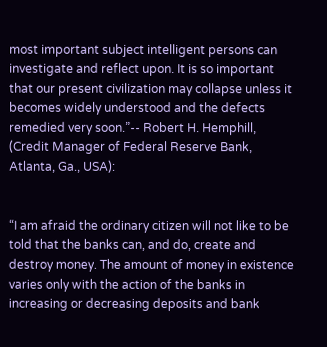most important subject intelligent persons can investigate and reflect upon. It is so important that our present civilization may collapse unless it becomes widely understood and the defects remedied very soon.”-- Robert H. Hemphill, (Credit Manager of Federal Reserve Bank, Atlanta, Ga., USA):


“I am afraid the ordinary citizen will not like to be told that the banks can, and do, create and destroy money. The amount of money in existence varies only with the action of the banks in increasing or decreasing deposits and bank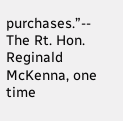purchases.”-- The Rt. Hon. Reginald McKenna, one time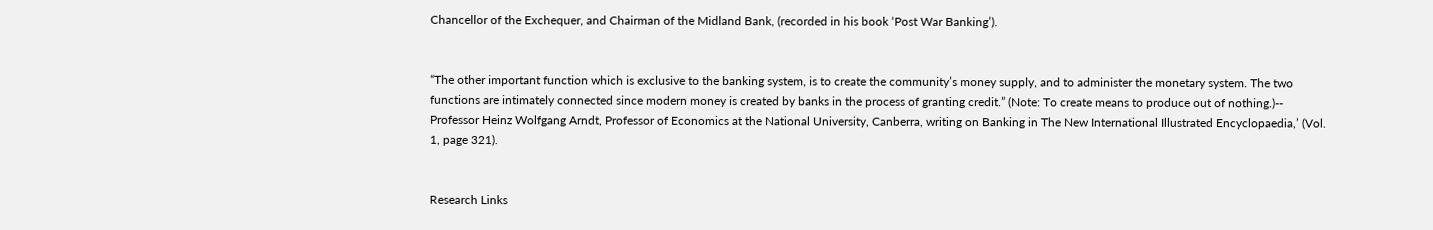Chancellor of the Exchequer, and Chairman of the Midland Bank, (recorded in his book ‘Post War Banking’).


“The other important function which is exclusive to the banking system, is to create the community’s money supply, and to administer the monetary system. The two functions are intimately connected since modern money is created by banks in the process of granting credit.” (Note: To create means to produce out of nothing.)-- Professor Heinz Wolfgang Arndt, Professor of Economics at the National University, Canberra, writing on Banking in The New International Illustrated Encyclopaedia,’ (Vol. 1, page 321).


Research Links